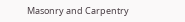Masonry and Carpentry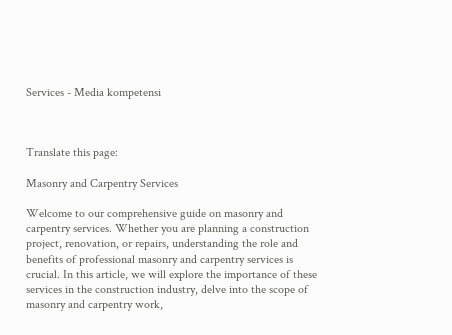Services - Media kompetensi



Translate this page:

Masonry and Carpentry Services

Welcome to our comprehensive guide on masonry and carpentry services. Whether you are planning a construction project, renovation, or repairs, understanding the role and benefits of professional masonry and carpentry services is crucial. In this article, we will explore the importance of these services in the construction industry, delve into the scope of masonry and carpentry work,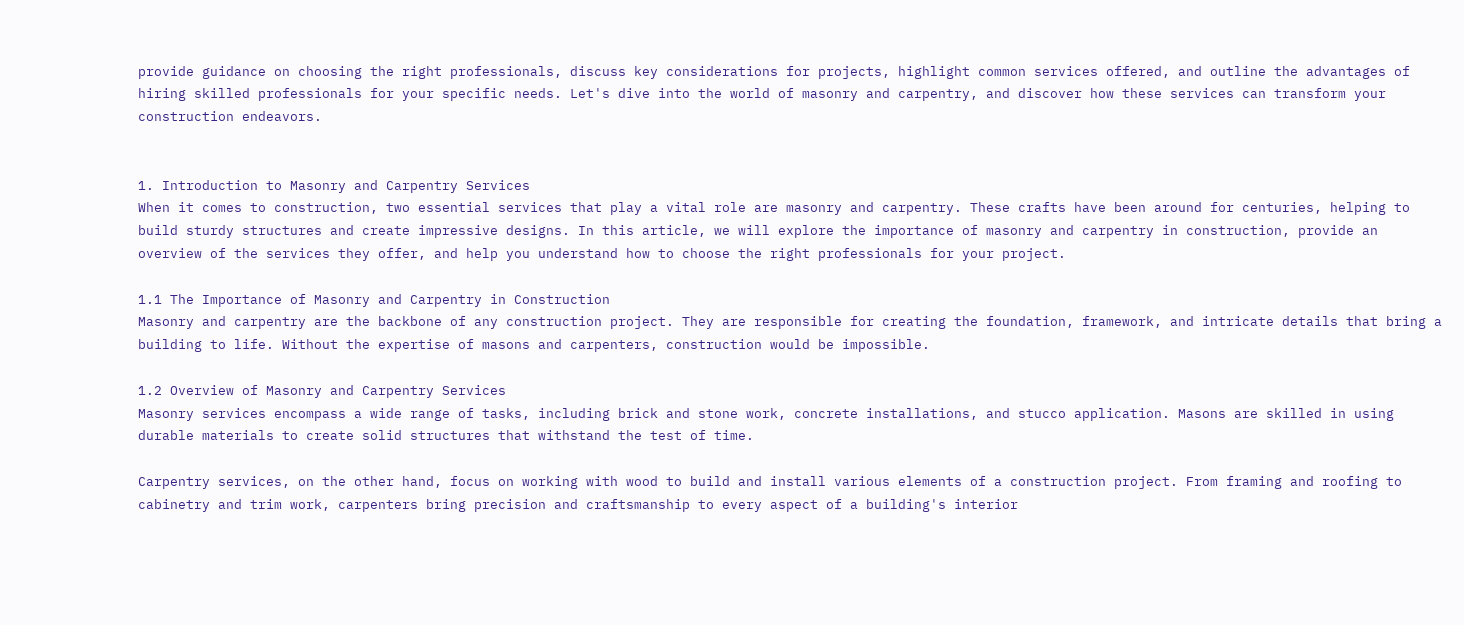provide guidance on choosing the right professionals, discuss key considerations for projects, highlight common services offered, and outline the advantages of hiring skilled professionals for your specific needs. Let's dive into the world of masonry and carpentry, and discover how these services can transform your construction endeavors.


1. Introduction to Masonry and Carpentry Services
When it comes to construction, two essential services that play a vital role are masonry and carpentry. These crafts have been around for centuries, helping to build sturdy structures and create impressive designs. In this article, we will explore the importance of masonry and carpentry in construction, provide an overview of the services they offer, and help you understand how to choose the right professionals for your project.

1.1 The Importance of Masonry and Carpentry in Construction
Masonry and carpentry are the backbone of any construction project. They are responsible for creating the foundation, framework, and intricate details that bring a building to life. Without the expertise of masons and carpenters, construction would be impossible.

1.2 Overview of Masonry and Carpentry Services
Masonry services encompass a wide range of tasks, including brick and stone work, concrete installations, and stucco application. Masons are skilled in using durable materials to create solid structures that withstand the test of time.

Carpentry services, on the other hand, focus on working with wood to build and install various elements of a construction project. From framing and roofing to cabinetry and trim work, carpenters bring precision and craftsmanship to every aspect of a building's interior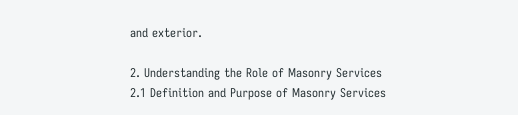and exterior.

2. Understanding the Role of Masonry Services
2.1 Definition and Purpose of Masonry Services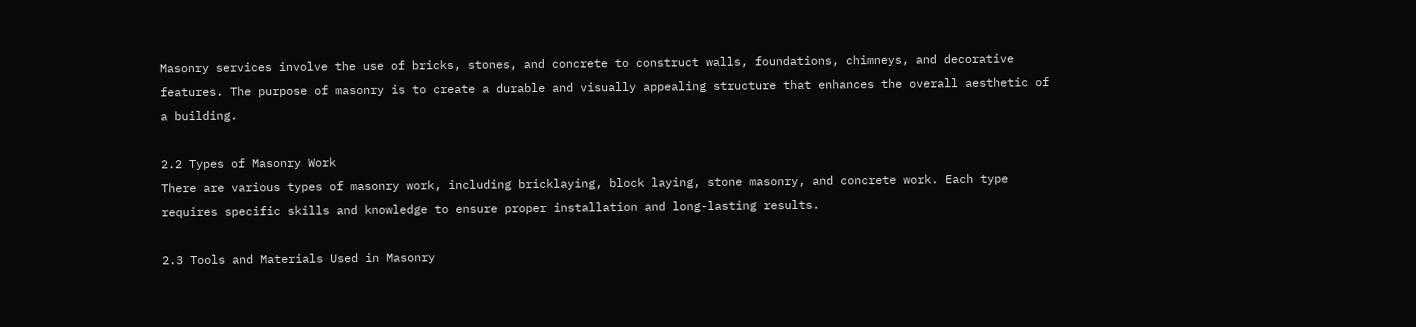Masonry services involve the use of bricks, stones, and concrete to construct walls, foundations, chimneys, and decorative features. The purpose of masonry is to create a durable and visually appealing structure that enhances the overall aesthetic of a building.

2.2 Types of Masonry Work
There are various types of masonry work, including bricklaying, block laying, stone masonry, and concrete work. Each type requires specific skills and knowledge to ensure proper installation and long-lasting results.

2.3 Tools and Materials Used in Masonry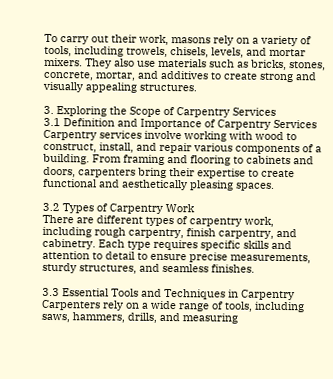To carry out their work, masons rely on a variety of tools, including trowels, chisels, levels, and mortar mixers. They also use materials such as bricks, stones, concrete, mortar, and additives to create strong and visually appealing structures.

3. Exploring the Scope of Carpentry Services
3.1 Definition and Importance of Carpentry Services
Carpentry services involve working with wood to construct, install, and repair various components of a building. From framing and flooring to cabinets and doors, carpenters bring their expertise to create functional and aesthetically pleasing spaces.

3.2 Types of Carpentry Work
There are different types of carpentry work, including rough carpentry, finish carpentry, and cabinetry. Each type requires specific skills and attention to detail to ensure precise measurements, sturdy structures, and seamless finishes.

3.3 Essential Tools and Techniques in Carpentry
Carpenters rely on a wide range of tools, including saws, hammers, drills, and measuring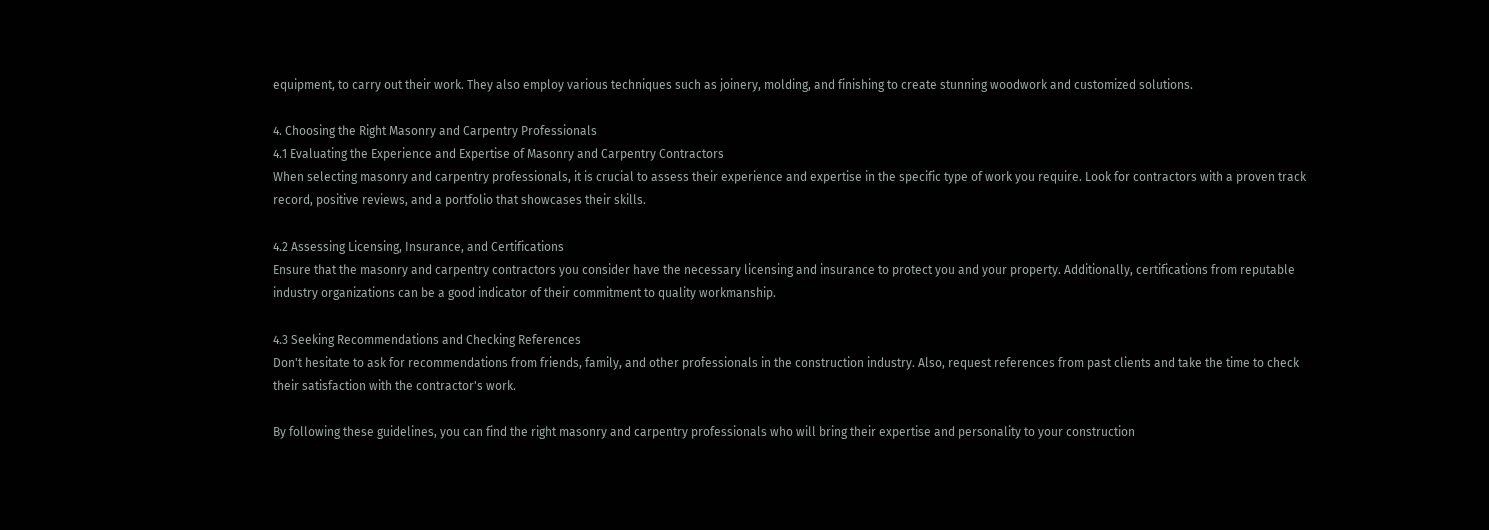equipment, to carry out their work. They also employ various techniques such as joinery, molding, and finishing to create stunning woodwork and customized solutions.

4. Choosing the Right Masonry and Carpentry Professionals
4.1 Evaluating the Experience and Expertise of Masonry and Carpentry Contractors
When selecting masonry and carpentry professionals, it is crucial to assess their experience and expertise in the specific type of work you require. Look for contractors with a proven track record, positive reviews, and a portfolio that showcases their skills.

4.2 Assessing Licensing, Insurance, and Certifications
Ensure that the masonry and carpentry contractors you consider have the necessary licensing and insurance to protect you and your property. Additionally, certifications from reputable industry organizations can be a good indicator of their commitment to quality workmanship.

4.3 Seeking Recommendations and Checking References
Don't hesitate to ask for recommendations from friends, family, and other professionals in the construction industry. Also, request references from past clients and take the time to check their satisfaction with the contractor's work.

By following these guidelines, you can find the right masonry and carpentry professionals who will bring their expertise and personality to your construction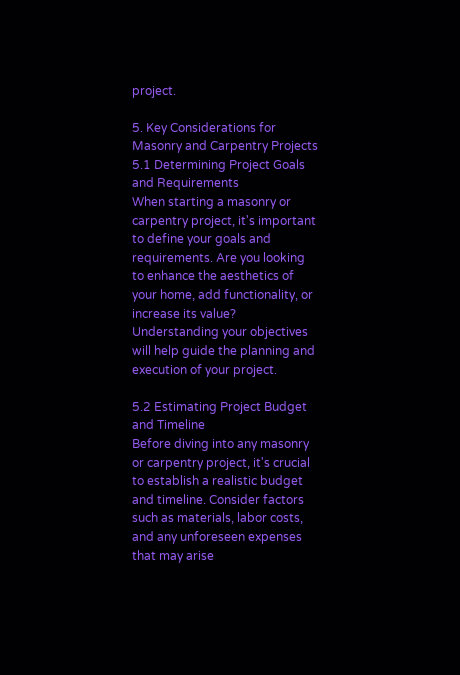project.

5. Key Considerations for Masonry and Carpentry Projects
5.1 Determining Project Goals and Requirements
When starting a masonry or carpentry project, it's important to define your goals and requirements. Are you looking to enhance the aesthetics of your home, add functionality, or increase its value? Understanding your objectives will help guide the planning and execution of your project.

5.2 Estimating Project Budget and Timeline
Before diving into any masonry or carpentry project, it's crucial to establish a realistic budget and timeline. Consider factors such as materials, labor costs, and any unforeseen expenses that may arise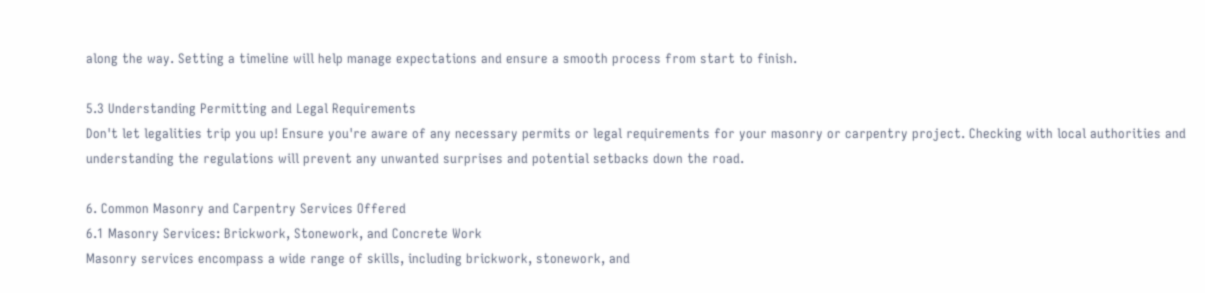along the way. Setting a timeline will help manage expectations and ensure a smooth process from start to finish.

5.3 Understanding Permitting and Legal Requirements
Don't let legalities trip you up! Ensure you're aware of any necessary permits or legal requirements for your masonry or carpentry project. Checking with local authorities and understanding the regulations will prevent any unwanted surprises and potential setbacks down the road.

6. Common Masonry and Carpentry Services Offered
6.1 Masonry Services: Brickwork, Stonework, and Concrete Work
Masonry services encompass a wide range of skills, including brickwork, stonework, and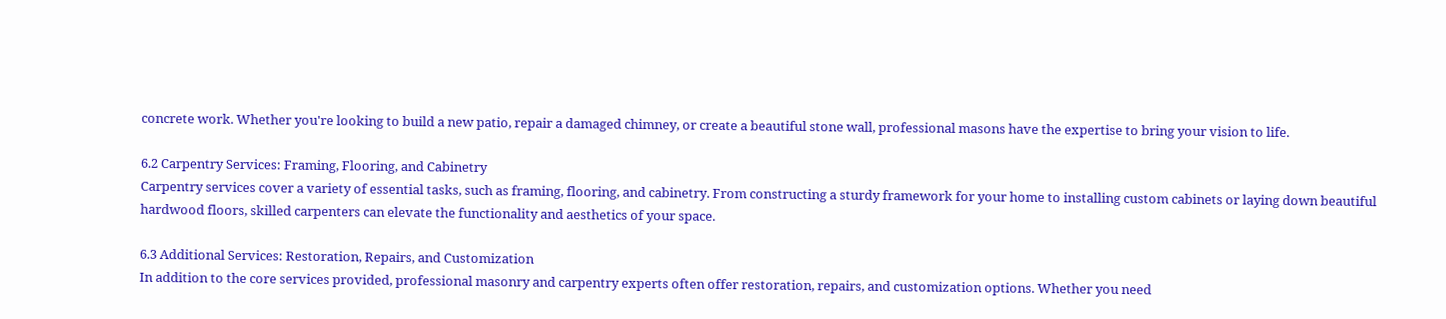concrete work. Whether you're looking to build a new patio, repair a damaged chimney, or create a beautiful stone wall, professional masons have the expertise to bring your vision to life.

6.2 Carpentry Services: Framing, Flooring, and Cabinetry
Carpentry services cover a variety of essential tasks, such as framing, flooring, and cabinetry. From constructing a sturdy framework for your home to installing custom cabinets or laying down beautiful hardwood floors, skilled carpenters can elevate the functionality and aesthetics of your space.

6.3 Additional Services: Restoration, Repairs, and Customization
In addition to the core services provided, professional masonry and carpentry experts often offer restoration, repairs, and customization options. Whether you need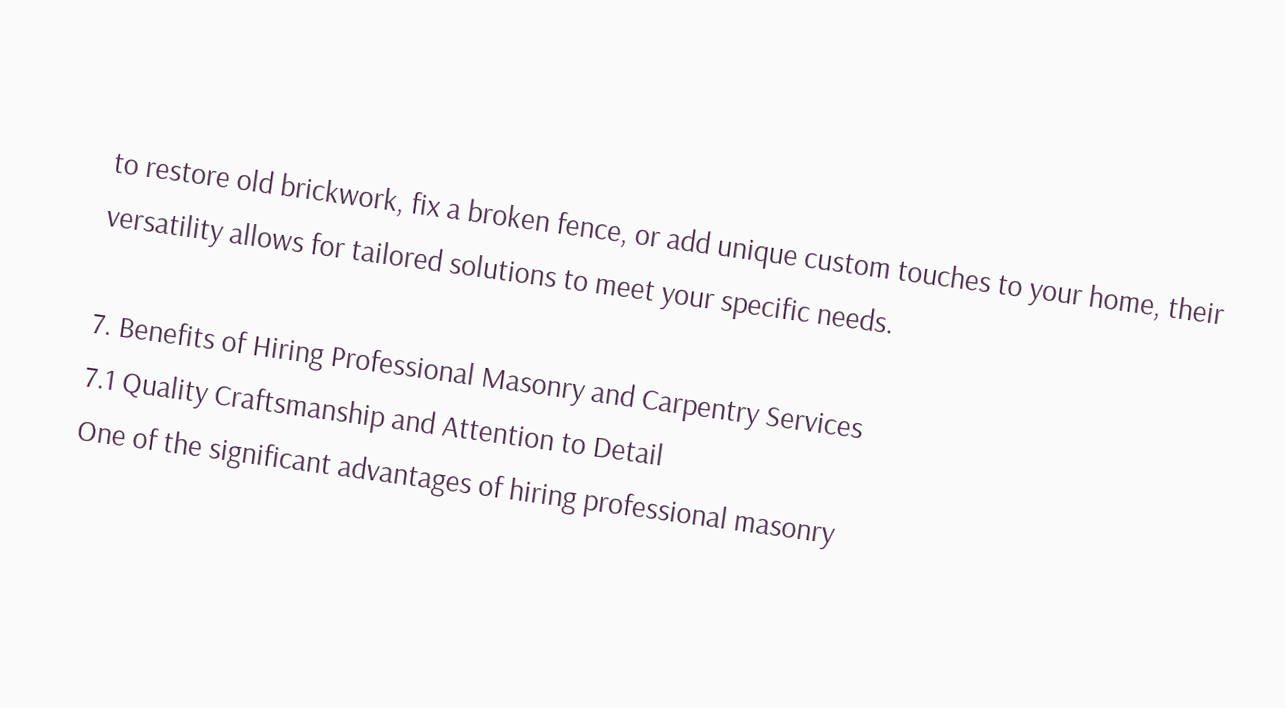to restore old brickwork, fix a broken fence, or add unique custom touches to your home, their versatility allows for tailored solutions to meet your specific needs.

7. Benefits of Hiring Professional Masonry and Carpentry Services
7.1 Quality Craftsmanship and Attention to Detail
One of the significant advantages of hiring professional masonry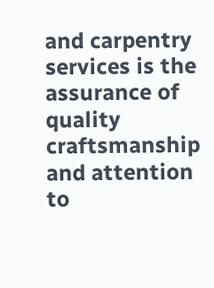and carpentry services is the assurance of quality craftsmanship and attention to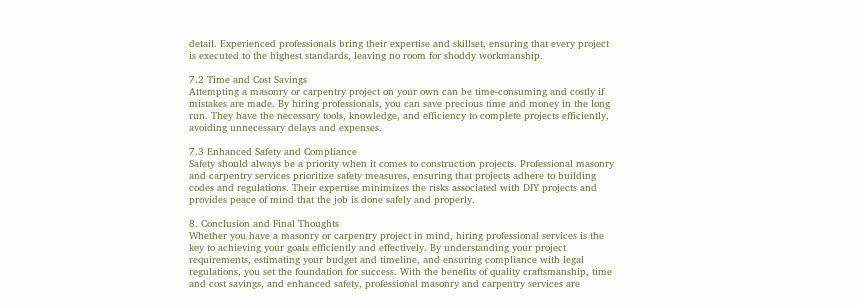detail. Experienced professionals bring their expertise and skillset, ensuring that every project is executed to the highest standards, leaving no room for shoddy workmanship.

7.2 Time and Cost Savings
Attempting a masonry or carpentry project on your own can be time-consuming and costly if mistakes are made. By hiring professionals, you can save precious time and money in the long run. They have the necessary tools, knowledge, and efficiency to complete projects efficiently, avoiding unnecessary delays and expenses.

7.3 Enhanced Safety and Compliance
Safety should always be a priority when it comes to construction projects. Professional masonry and carpentry services prioritize safety measures, ensuring that projects adhere to building codes and regulations. Their expertise minimizes the risks associated with DIY projects and provides peace of mind that the job is done safely and properly.

8. Conclusion and Final Thoughts
Whether you have a masonry or carpentry project in mind, hiring professional services is the key to achieving your goals efficiently and effectively. By understanding your project requirements, estimating your budget and timeline, and ensuring compliance with legal regulations, you set the foundation for success. With the benefits of quality craftsmanship, time and cost savings, and enhanced safety, professional masonry and carpentry services are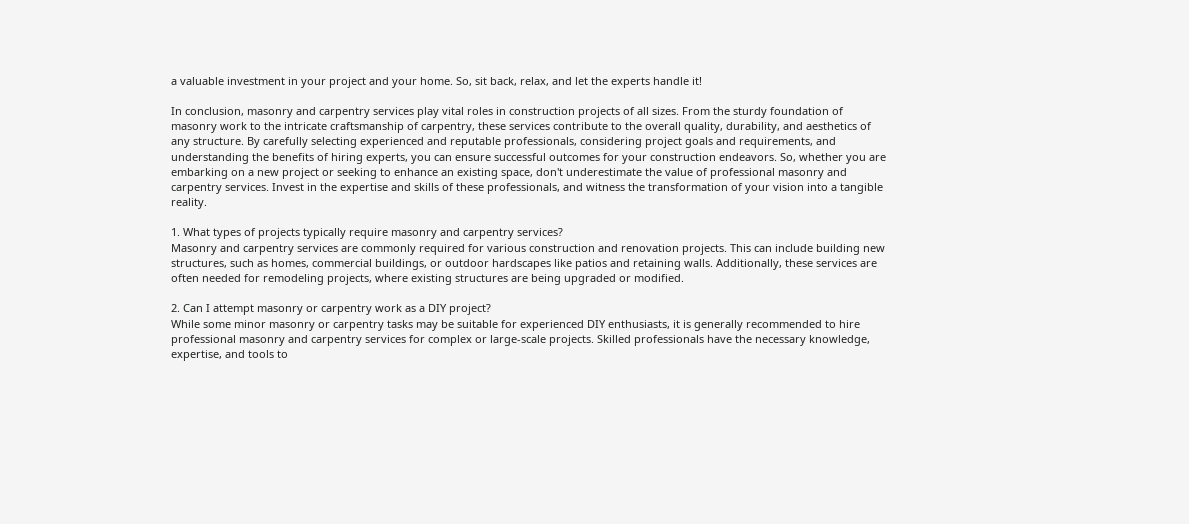a valuable investment in your project and your home. So, sit back, relax, and let the experts handle it!

In conclusion, masonry and carpentry services play vital roles in construction projects of all sizes. From the sturdy foundation of masonry work to the intricate craftsmanship of carpentry, these services contribute to the overall quality, durability, and aesthetics of any structure. By carefully selecting experienced and reputable professionals, considering project goals and requirements, and understanding the benefits of hiring experts, you can ensure successful outcomes for your construction endeavors. So, whether you are embarking on a new project or seeking to enhance an existing space, don't underestimate the value of professional masonry and carpentry services. Invest in the expertise and skills of these professionals, and witness the transformation of your vision into a tangible reality.

1. What types of projects typically require masonry and carpentry services?
Masonry and carpentry services are commonly required for various construction and renovation projects. This can include building new structures, such as homes, commercial buildings, or outdoor hardscapes like patios and retaining walls. Additionally, these services are often needed for remodeling projects, where existing structures are being upgraded or modified.

2. Can I attempt masonry or carpentry work as a DIY project?
While some minor masonry or carpentry tasks may be suitable for experienced DIY enthusiasts, it is generally recommended to hire professional masonry and carpentry services for complex or large-scale projects. Skilled professionals have the necessary knowledge, expertise, and tools to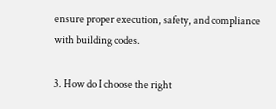ensure proper execution, safety, and compliance with building codes.

3. How do I choose the right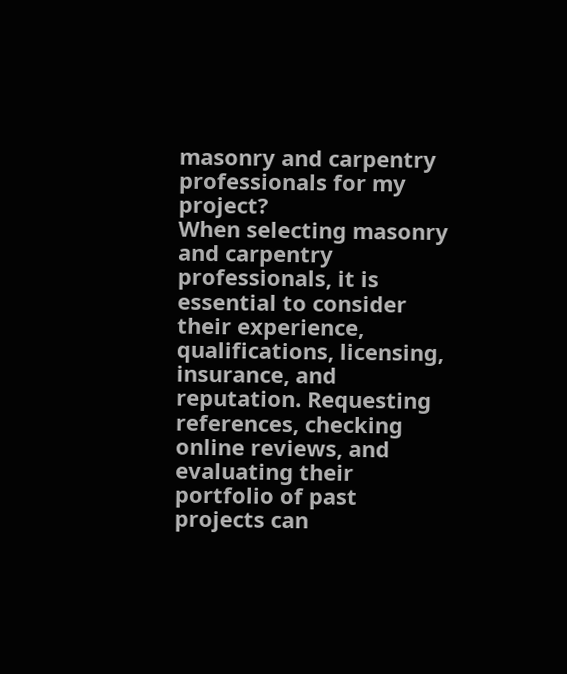masonry and carpentry professionals for my project?
When selecting masonry and carpentry professionals, it is essential to consider their experience, qualifications, licensing, insurance, and reputation. Requesting references, checking online reviews, and evaluating their portfolio of past projects can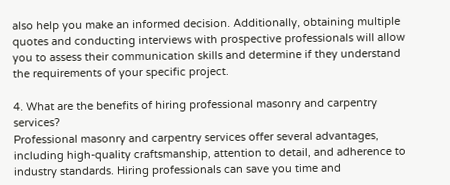also help you make an informed decision. Additionally, obtaining multiple quotes and conducting interviews with prospective professionals will allow you to assess their communication skills and determine if they understand the requirements of your specific project.

4. What are the benefits of hiring professional masonry and carpentry services?
Professional masonry and carpentry services offer several advantages, including high-quality craftsmanship, attention to detail, and adherence to industry standards. Hiring professionals can save you time and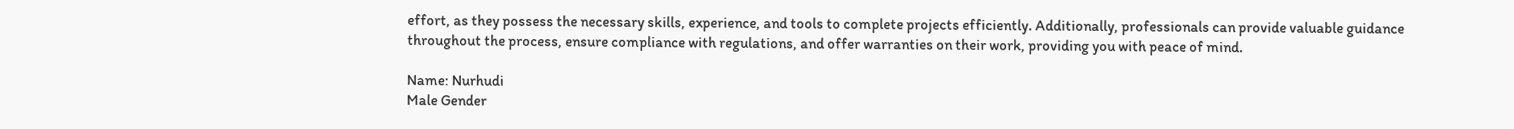effort, as they possess the necessary skills, experience, and tools to complete projects efficiently. Additionally, professionals can provide valuable guidance throughout the process, ensure compliance with regulations, and offer warranties on their work, providing you with peace of mind.

Name: Nurhudi
Male Gender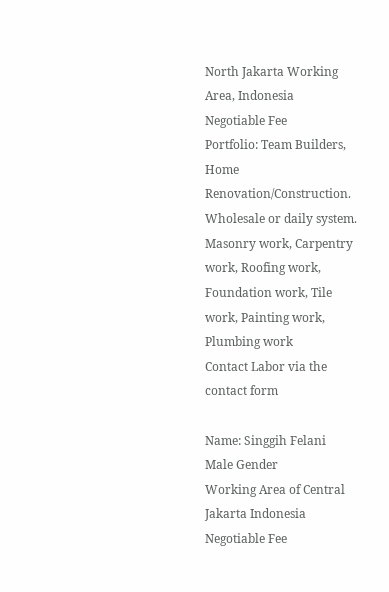North Jakarta Working Area, Indonesia
Negotiable Fee
Portfolio: Team Builders, Home Renovation/Construction. Wholesale or daily system. Masonry work, Carpentry work, Roofing work, Foundation work, Tile work, Painting work, Plumbing work
Contact Labor via the contact form

Name: Singgih Felani
Male Gender
Working Area of Central Jakarta Indonesia
Negotiable Fee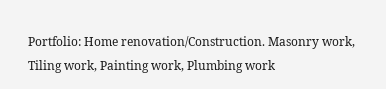Portfolio: Home renovation/Construction. Masonry work, Tiling work, Painting work, Plumbing work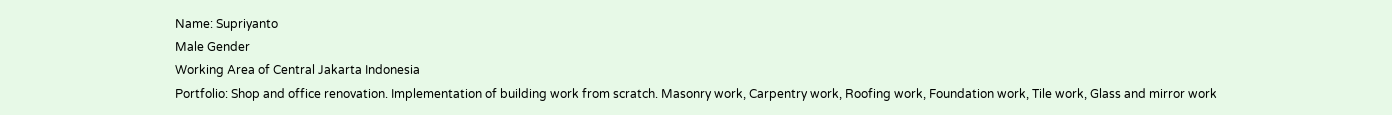Name: Supriyanto
Male Gender
Working Area of Central Jakarta Indonesia
Portfolio: Shop and office renovation. Implementation of building work from scratch. Masonry work, Carpentry work, Roofing work, Foundation work, Tile work, Glass and mirror work